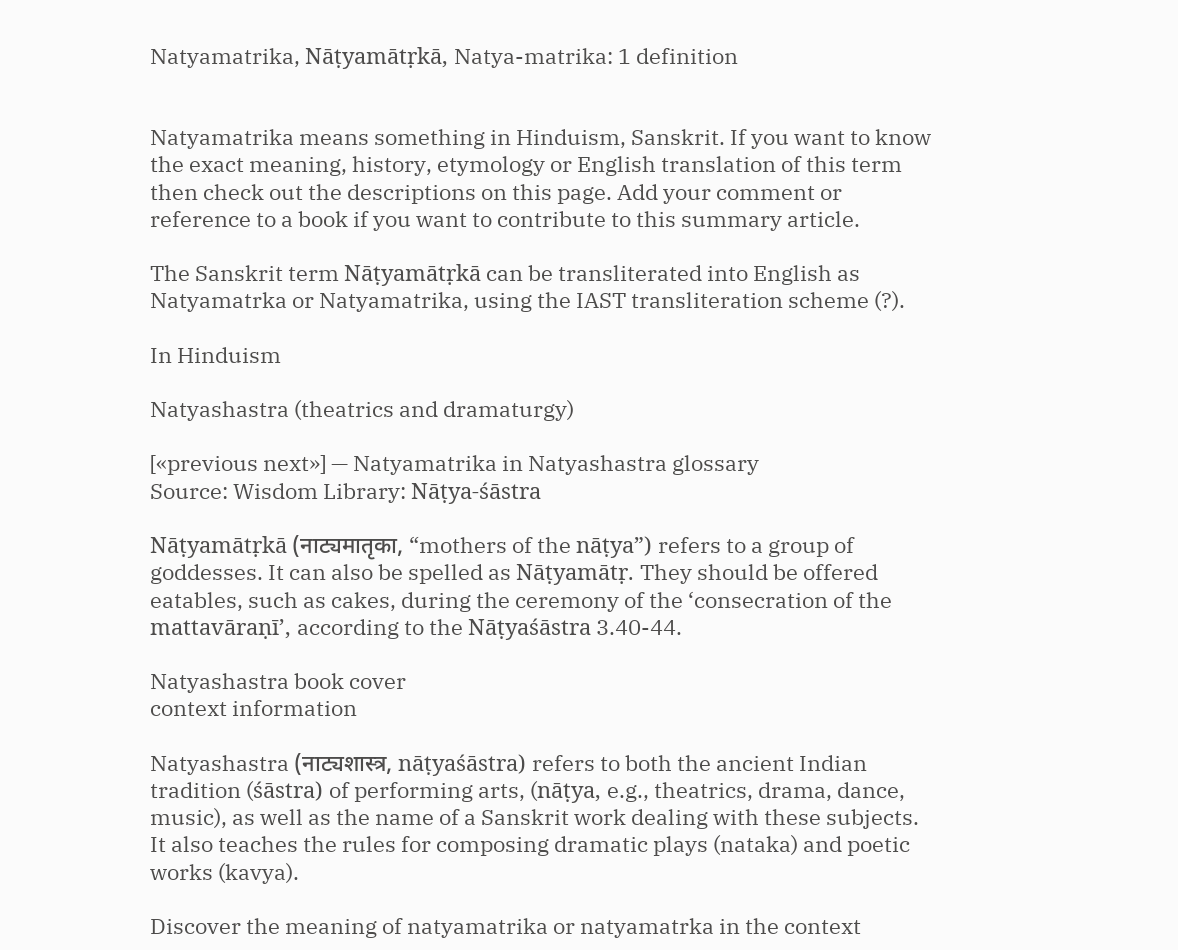Natyamatrika, Nāṭyamātṛkā, Natya-matrika: 1 definition


Natyamatrika means something in Hinduism, Sanskrit. If you want to know the exact meaning, history, etymology or English translation of this term then check out the descriptions on this page. Add your comment or reference to a book if you want to contribute to this summary article.

The Sanskrit term Nāṭyamātṛkā can be transliterated into English as Natyamatrka or Natyamatrika, using the IAST transliteration scheme (?).

In Hinduism

Natyashastra (theatrics and dramaturgy)

[«previous next»] — Natyamatrika in Natyashastra glossary
Source: Wisdom Library: Nāṭya-śāstra

Nāṭyamātṛkā (नाट्यमातृका, “mothers of the nāṭya”) refers to a group of goddesses. It can also be spelled as Nāṭyamātṛ. They should be offered eatables, such as cakes, during the ceremony of the ‘consecration of the mattavāraṇī’, according to the Nāṭyaśāstra 3.40-44.

Natyashastra book cover
context information

Natyashastra (नाट्यशास्त्र, nāṭyaśāstra) refers to both the ancient Indian tradition (śāstra) of performing arts, (nāṭya, e.g., theatrics, drama, dance, music), as well as the name of a Sanskrit work dealing with these subjects. It also teaches the rules for composing dramatic plays (nataka) and poetic works (kavya).

Discover the meaning of natyamatrika or natyamatrka in the context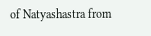of Natyashastra from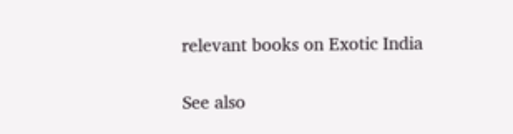relevant books on Exotic India

See also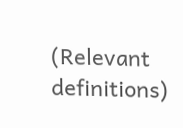(Relevant definitions)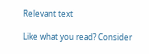Relevant text

Like what you read? Consider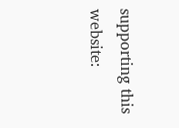supporting this website: